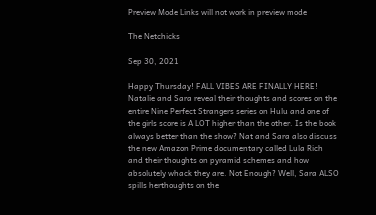Preview Mode Links will not work in preview mode

The Netchicks

Sep 30, 2021

Happy Thursday! FALL VIBES ARE FINALLY HERE! Natalie and Sara reveal their thoughts and scores on the entire Nine Perfect Strangers series on Hulu and one of the girls score is A LOT higher than the other. Is the book always better than the show? Nat and Sara also discuss the new Amazon Prime documentary called Lula Rich and their thoughts on pyramid schemes and how absolutely whack they are. Not Enough? Well, Sara ALSO spills herthoughts on the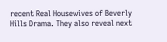recent Real Housewives of Beverly Hills Drama. They also reveal next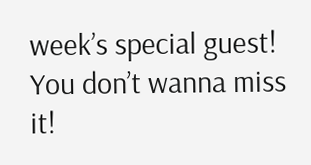week’s special guest! You don’t wanna miss it!